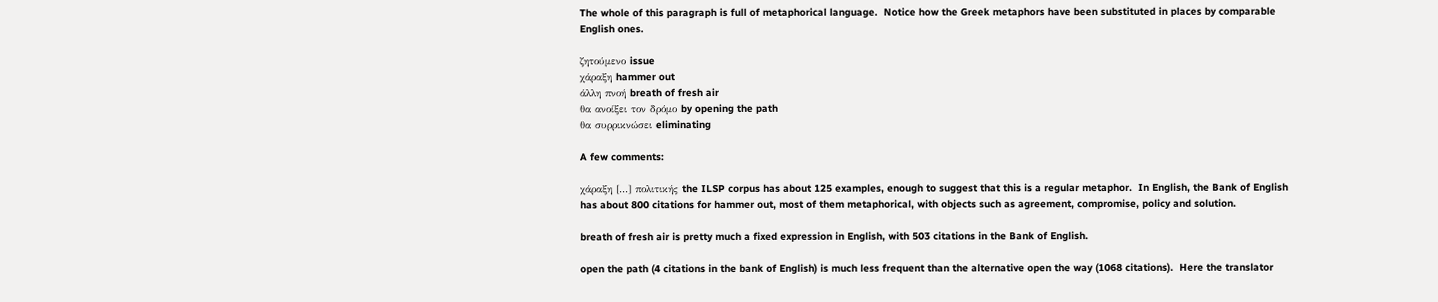The whole of this paragraph is full of metaphorical language.  Notice how the Greek metaphors have been substituted in places by comparable English ones.

ζητούμενο issue
χάραξη hammer out
άλλη πνοή breath of fresh air
θα ανοίξει τον δρόμο by opening the path
θα συρρικνώσει eliminating

A few comments:

χάραξη [...] πολιτικής the ILSP corpus has about 125 examples, enough to suggest that this is a regular metaphor.  In English, the Bank of English has about 800 citations for hammer out, most of them metaphorical, with objects such as agreement, compromise, policy and solution.

breath of fresh air is pretty much a fixed expression in English, with 503 citations in the Bank of English.

open the path (4 citations in the bank of English) is much less frequent than the alternative open the way (1068 citations).  Here the translator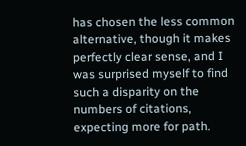has chosen the less common alternative, though it makes perfectly clear sense, and I was surprised myself to find such a disparity on the numbers of citations, expecting more for path.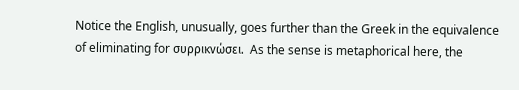Notice the English, unusually, goes further than the Greek in the equivalence of eliminating for συρρικνώσει.  As the sense is metaphorical here, the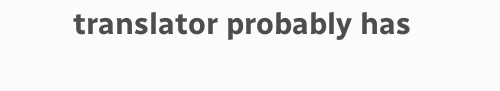translator probably has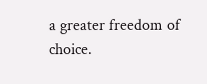a greater freedom of choice.